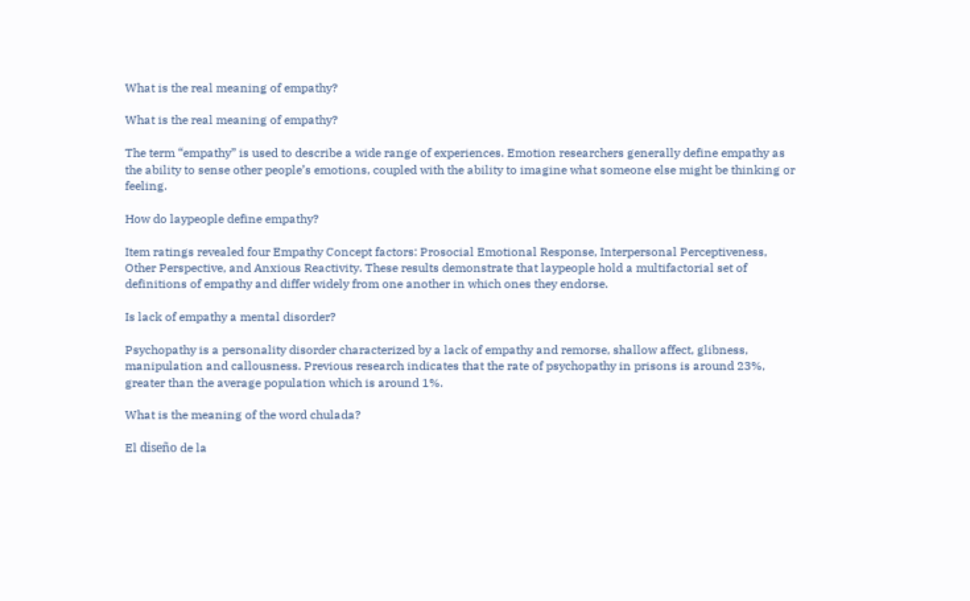What is the real meaning of empathy?

What is the real meaning of empathy?

The term “empathy” is used to describe a wide range of experiences. Emotion researchers generally define empathy as the ability to sense other people’s emotions, coupled with the ability to imagine what someone else might be thinking or feeling.

How do laypeople define empathy?

Item ratings revealed four Empathy Concept factors: Prosocial Emotional Response, Interpersonal Perceptiveness, Other Perspective, and Anxious Reactivity. These results demonstrate that laypeople hold a multifactorial set of definitions of empathy and differ widely from one another in which ones they endorse.

Is lack of empathy a mental disorder?

Psychopathy is a personality disorder characterized by a lack of empathy and remorse, shallow affect, glibness, manipulation and callousness. Previous research indicates that the rate of psychopathy in prisons is around 23%, greater than the average population which is around 1%.

What is the meaning of the word chulada?

El diseño de la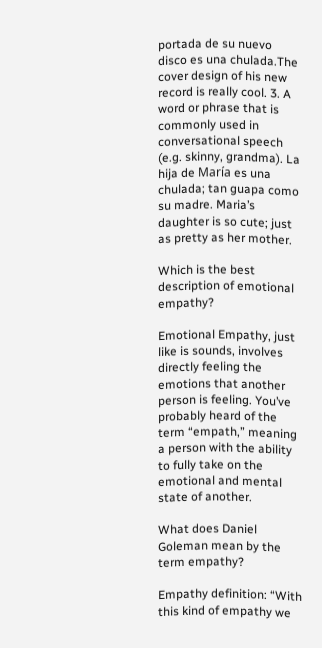portada de su nuevo disco es una chulada.The cover design of his new record is really cool. 3. A word or phrase that is commonly used in conversational speech (e.g. skinny, grandma). La hija de María es una chulada; tan guapa como su madre. Maria’s daughter is so cute; just as pretty as her mother.

Which is the best description of emotional empathy?

Emotional Empathy, just like is sounds, involves directly feeling the emotions that another person is feeling. You’ve probably heard of the term “empath,” meaning a person with the ability to fully take on the emotional and mental state of another.

What does Daniel Goleman mean by the term empathy?

Empathy definition: “With this kind of empathy we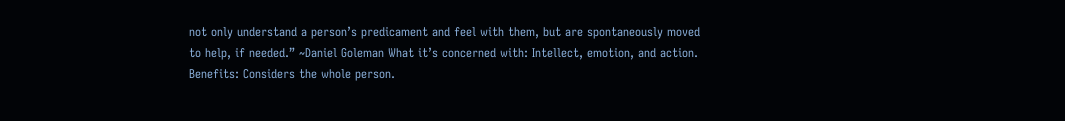not only understand a person’s predicament and feel with them, but are spontaneously moved to help, if needed.” ~Daniel Goleman What it’s concerned with: Intellect, emotion, and action. Benefits: Considers the whole person.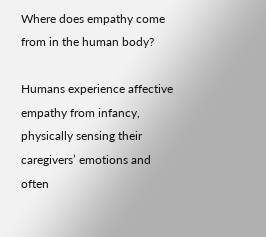Where does empathy come from in the human body?

Humans experience affective empathy from infancy, physically sensing their caregivers’ emotions and often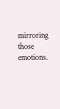mirroring those emotions.